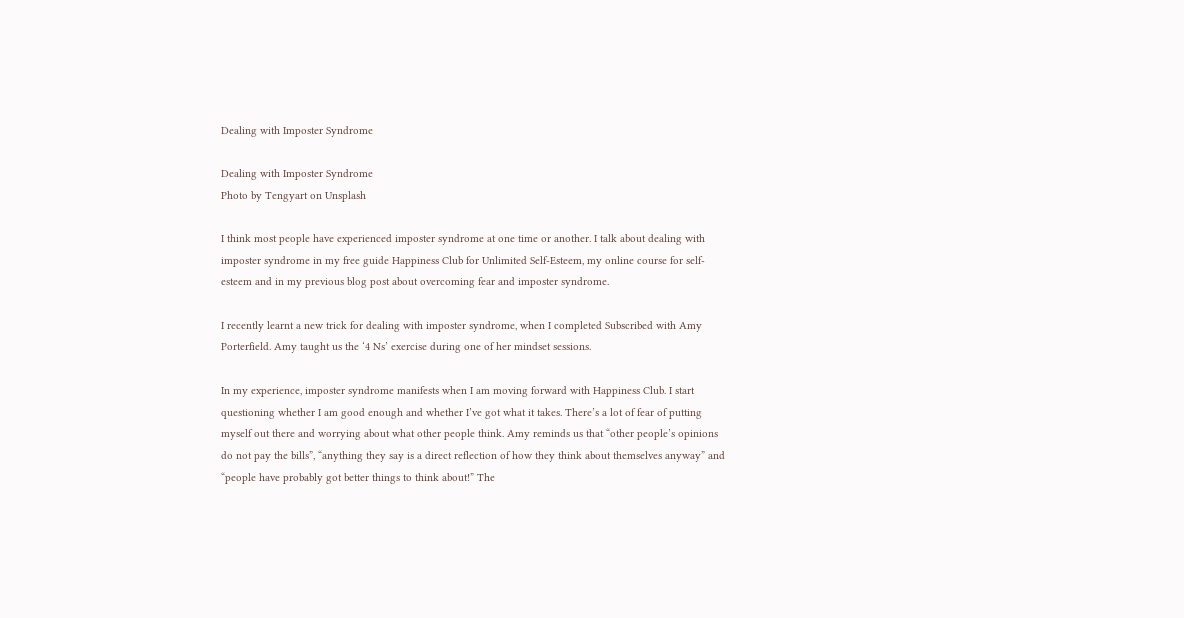Dealing with Imposter Syndrome

Dealing with Imposter Syndrome
Photo by Tengyart on Unsplash

I think most people have experienced imposter syndrome at one time or another. I talk about dealing with imposter syndrome in my free guide Happiness Club for Unlimited Self-Esteem, my online course for self-esteem and in my previous blog post about overcoming fear and imposter syndrome.

I recently learnt a new trick for dealing with imposter syndrome, when I completed Subscribed with Amy Porterfield. Amy taught us the ‘4 Ns’ exercise during one of her mindset sessions.

In my experience, imposter syndrome manifests when I am moving forward with Happiness Club. I start questioning whether I am good enough and whether I’ve got what it takes. There’s a lot of fear of putting myself out there and worrying about what other people think. Amy reminds us that “other people’s opinions do not pay the bills”, “anything they say is a direct reflection of how they think about themselves anyway” and “people have probably got better things to think about!” The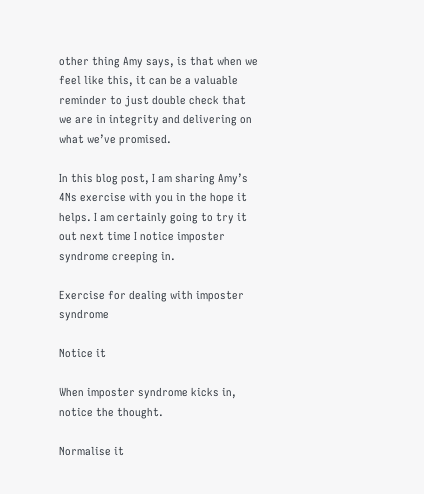other thing Amy says, is that when we feel like this, it can be a valuable reminder to just double check that we are in integrity and delivering on what we’ve promised.

In this blog post, I am sharing Amy’s 4Ns exercise with you in the hope it helps. I am certainly going to try it out next time I notice imposter syndrome creeping in.

Exercise for dealing with imposter syndrome

Notice it

When imposter syndrome kicks in, notice the thought.

Normalise it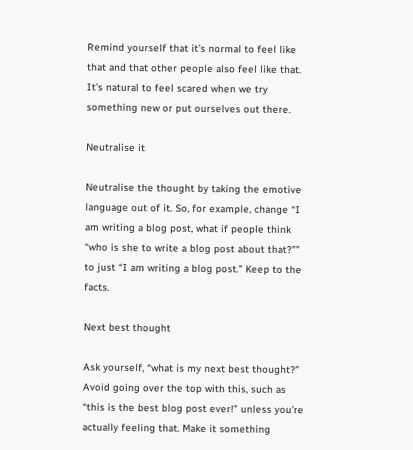Remind yourself that it’s normal to feel like that and that other people also feel like that. It’s natural to feel scared when we try something new or put ourselves out there.

Neutralise it

Neutralise the thought by taking the emotive language out of it. So, for example, change “I am writing a blog post, what if people think “who is she to write a blog post about that?”” to just “I am writing a blog post.” Keep to the facts.

Next best thought

Ask yourself, “what is my next best thought?” Avoid going over the top with this, such as “this is the best blog post ever!” unless you’re actually feeling that. Make it something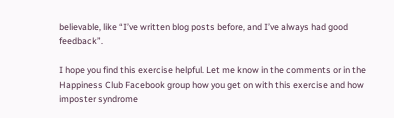believable, like “I’ve written blog posts before, and I’ve always had good feedback”.

I hope you find this exercise helpful. Let me know in the comments or in the Happiness Club Facebook group how you get on with this exercise and how imposter syndrome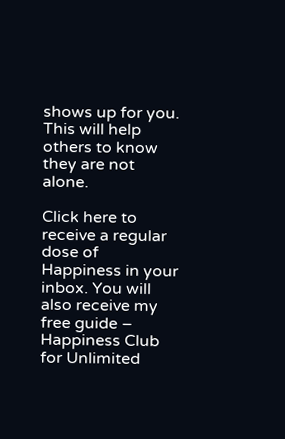shows up for you. This will help others to know they are not alone.

Click here to receive a regular dose of Happiness in your inbox. You will also receive my free guide – Happiness Club for Unlimited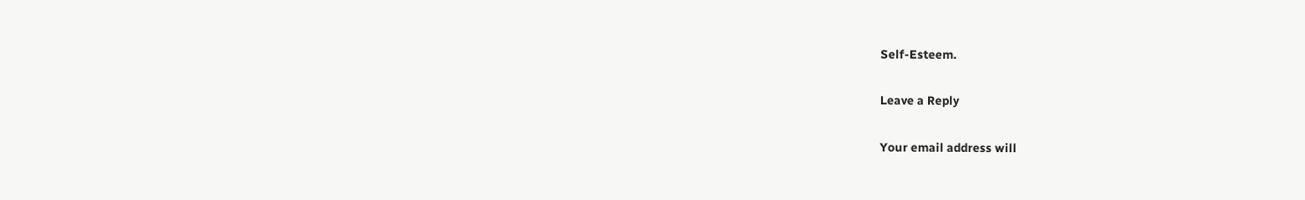Self-Esteem.

Leave a Reply

Your email address will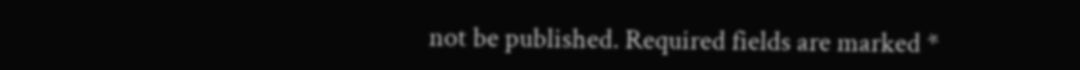not be published. Required fields are marked *